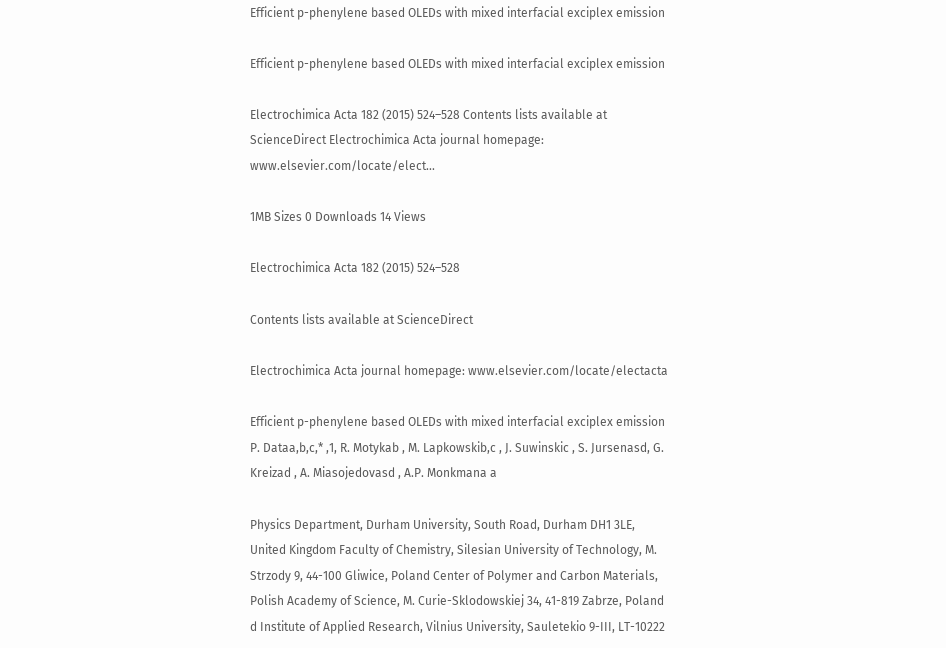Efficient p-phenylene based OLEDs with mixed interfacial exciplex emission

Efficient p-phenylene based OLEDs with mixed interfacial exciplex emission

Electrochimica Acta 182 (2015) 524–528 Contents lists available at ScienceDirect Electrochimica Acta journal homepage: www.elsevier.com/locate/elect...

1MB Sizes 0 Downloads 14 Views

Electrochimica Acta 182 (2015) 524–528

Contents lists available at ScienceDirect

Electrochimica Acta journal homepage: www.elsevier.com/locate/electacta

Efficient p-phenylene based OLEDs with mixed interfacial exciplex emission P. Dataa,b,c,* ,1, R. Motykab , M. Lapkowskib,c , J. Suwinskic , S. Jursenasd, G. Kreizad , A. Miasojedovasd , A.P. Monkmana a

Physics Department, Durham University, South Road, Durham DH1 3LE, United Kingdom Faculty of Chemistry, Silesian University of Technology, M. Strzody 9, 44-100 Gliwice, Poland Center of Polymer and Carbon Materials, Polish Academy of Science, M. Curie-Sklodowskiej 34, 41-819 Zabrze, Poland d Institute of Applied Research, Vilnius University, Sauletekio 9-III, LT-10222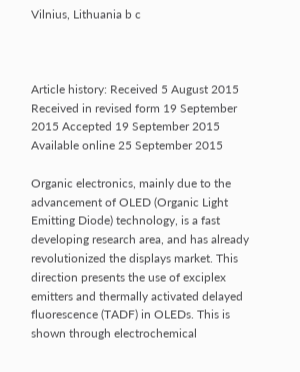Vilnius, Lithuania b c



Article history: Received 5 August 2015 Received in revised form 19 September 2015 Accepted 19 September 2015 Available online 25 September 2015

Organic electronics, mainly due to the advancement of OLED (Organic Light Emitting Diode) technology, is a fast developing research area, and has already revolutionized the displays market. This direction presents the use of exciplex emitters and thermally activated delayed fluorescence (TADF) in OLEDs. This is shown through electrochemical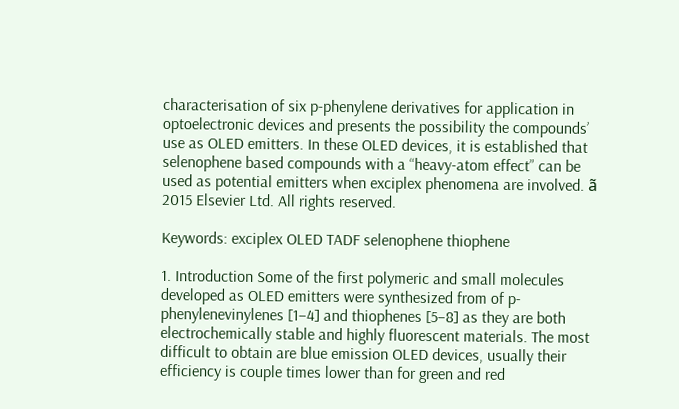characterisation of six p-phenylene derivatives for application in optoelectronic devices and presents the possibility the compounds’ use as OLED emitters. In these OLED devices, it is established that selenophene based compounds with a “heavy-atom effect” can be used as potential emitters when exciplex phenomena are involved. ã 2015 Elsevier Ltd. All rights reserved.

Keywords: exciplex OLED TADF selenophene thiophene

1. Introduction Some of the first polymeric and small molecules developed as OLED emitters were synthesized from of p-phenylenevinylenes [1–4] and thiophenes [5–8] as they are both electrochemically stable and highly fluorescent materials. The most difficult to obtain are blue emission OLED devices, usually their efficiency is couple times lower than for green and red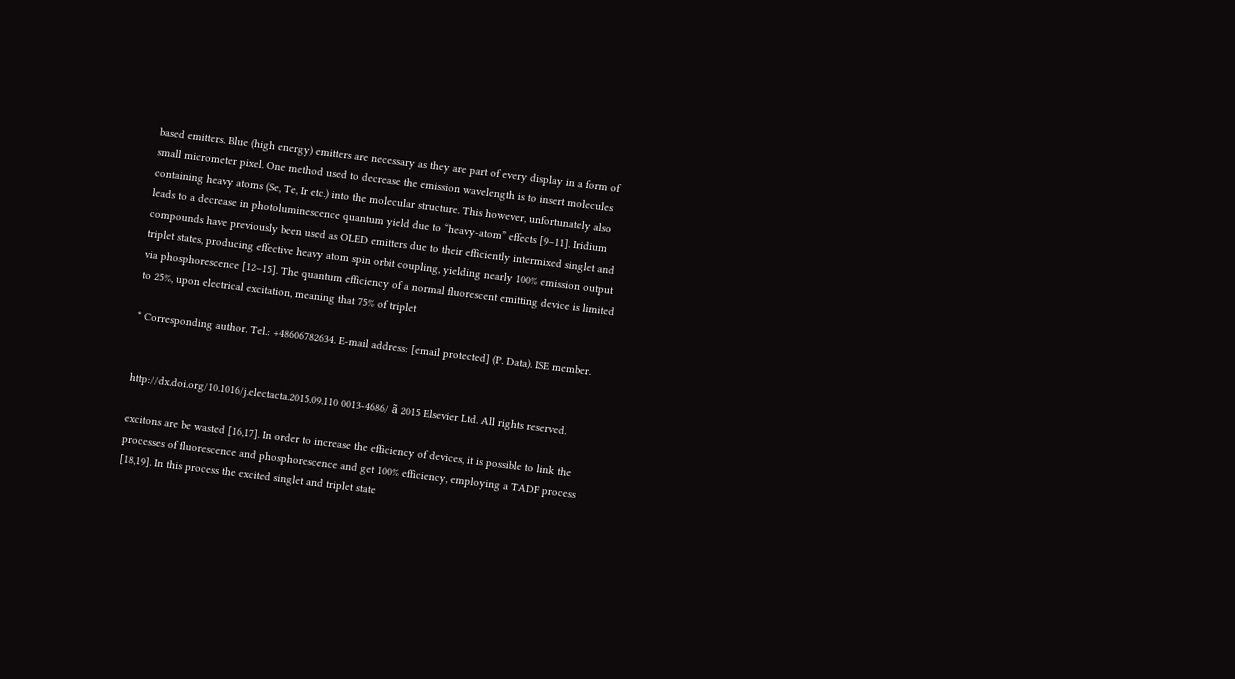based emitters. Blue (high energy) emitters are necessary as they are part of every display in a form of small micrometer pixel. One method used to decrease the emission wavelength is to insert molecules containing heavy atoms (Se, Te, Ir etc.) into the molecular structure. This however, unfortunately also leads to a decrease in photoluminescence quantum yield due to “heavy-atom” effects [9–11]. Iridium compounds have previously been used as OLED emitters due to their efficiently intermixed singlet and triplet states, producing effective heavy atom spin orbit coupling, yielding nearly 100% emission output via phosphorescence [12–15]. The quantum efficiency of a normal fluorescent emitting device is limited to 25%, upon electrical excitation, meaning that 75% of triplet

* Corresponding author. Tel.: +48606782634. E-mail address: [email protected] (P. Data). ISE member.


http://dx.doi.org/10.1016/j.electacta.2015.09.110 0013-4686/ ã 2015 Elsevier Ltd. All rights reserved.

excitons are be wasted [16,17]. In order to increase the efficiency of devices, it is possible to link the processes of fluorescence and phosphorescence and get 100% efficiency, employing a TADF process [18,19]. In this process the excited singlet and triplet state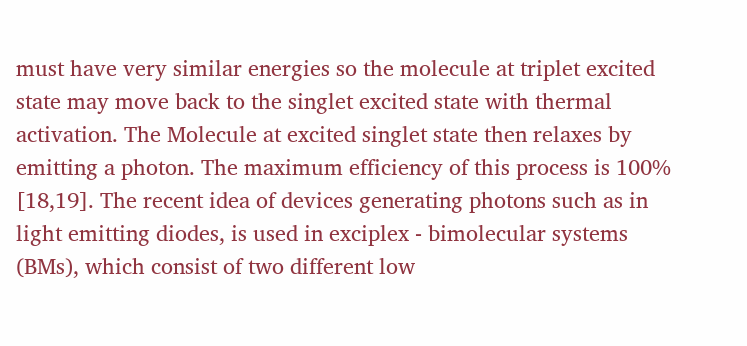must have very similar energies so the molecule at triplet excited state may move back to the singlet excited state with thermal activation. The Molecule at excited singlet state then relaxes by emitting a photon. The maximum efficiency of this process is 100% [18,19]. The recent idea of devices generating photons such as in light emitting diodes, is used in exciplex - bimolecular systems (BMs), which consist of two different low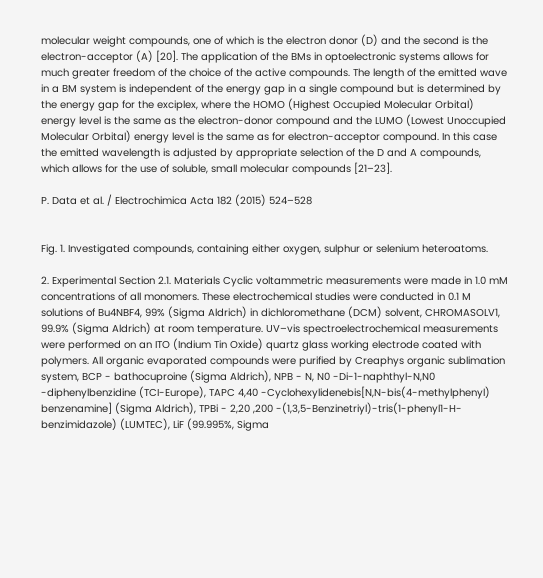molecular weight compounds, one of which is the electron donor (D) and the second is the electron-acceptor (A) [20]. The application of the BMs in optoelectronic systems allows for much greater freedom of the choice of the active compounds. The length of the emitted wave in a BM system is independent of the energy gap in a single compound but is determined by the energy gap for the exciplex, where the HOMO (Highest Occupied Molecular Orbital) energy level is the same as the electron-donor compound and the LUMO (Lowest Unoccupied Molecular Orbital) energy level is the same as for electron-acceptor compound. In this case the emitted wavelength is adjusted by appropriate selection of the D and A compounds, which allows for the use of soluble, small molecular compounds [21–23].

P. Data et al. / Electrochimica Acta 182 (2015) 524–528


Fig. 1. Investigated compounds, containing either oxygen, sulphur or selenium heteroatoms.

2. Experimental Section 2.1. Materials Cyclic voltammetric measurements were made in 1.0 mM concentrations of all monomers. These electrochemical studies were conducted in 0.1 M solutions of Bu4NBF4, 99% (Sigma Aldrich) in dichloromethane (DCM) solvent, CHROMASOLV1, 99.9% (Sigma Aldrich) at room temperature. UV–vis spectroelectrochemical measurements were performed on an ITO (Indium Tin Oxide) quartz glass working electrode coated with polymers. All organic evaporated compounds were purified by Creaphys organic sublimation system, BCP - bathocuproine (Sigma Aldrich), NPB - N, N0 -Di-1-naphthyl-N,N0 -diphenylbenzidine (TCI-Europe), TAPC 4,40 -Cyclohexylidenebis[N,N-bis(4-methylphenyl) benzenamine] (Sigma Aldrich), TPBi - 2,20 ,200 -(1,3,5-Benzinetriyl)-tris(1-phenyl1-H-benzimidazole) (LUMTEC), LiF (99.995%, Sigma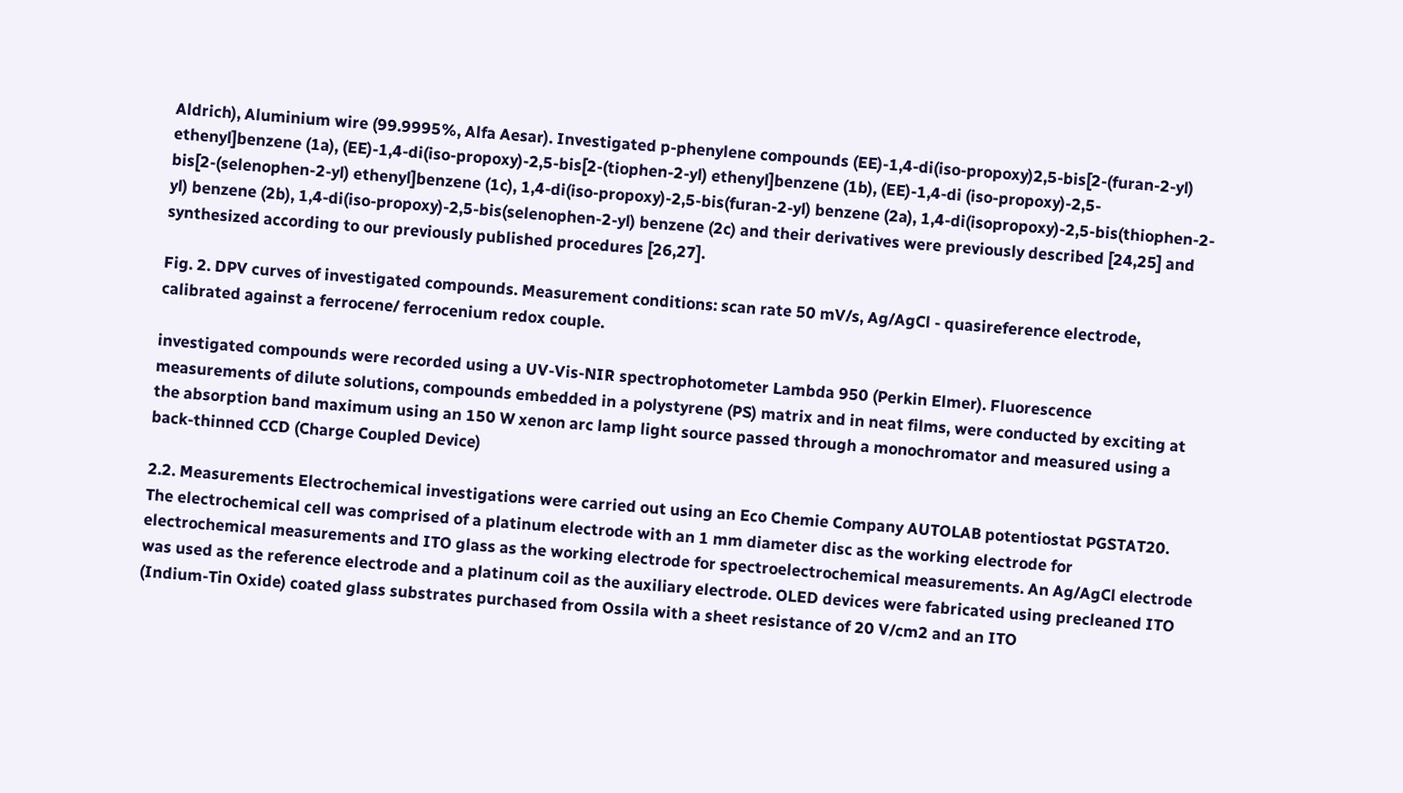Aldrich), Aluminium wire (99.9995%, Alfa Aesar). Investigated p-phenylene compounds (EE)-1,4-di(iso-propoxy)2,5-bis[2-(furan-2-yl) ethenyl]benzene (1a), (EE)-1,4-di(iso-propoxy)-2,5-bis[2-(tiophen-2-yl) ethenyl]benzene (1b), (EE)-1,4-di (iso-propoxy)-2,5-bis[2-(selenophen-2-yl) ethenyl]benzene (1c), 1,4-di(iso-propoxy)-2,5-bis(furan-2-yl) benzene (2a), 1,4-di(isopropoxy)-2,5-bis(thiophen-2-yl) benzene (2b), 1,4-di(iso-propoxy)-2,5-bis(selenophen-2-yl) benzene (2c) and their derivatives were previously described [24,25] and synthesized according to our previously published procedures [26,27].

Fig. 2. DPV curves of investigated compounds. Measurement conditions: scan rate 50 mV/s, Ag/AgCl - quasireference electrode, calibrated against a ferrocene/ ferrocenium redox couple.

investigated compounds were recorded using a UV-Vis-NIR spectrophotometer Lambda 950 (Perkin Elmer). Fluorescence measurements of dilute solutions, compounds embedded in a polystyrene (PS) matrix and in neat films, were conducted by exciting at the absorption band maximum using an 150 W xenon arc lamp light source passed through a monochromator and measured using a back-thinned CCD (Charge Coupled Device)

2.2. Measurements Electrochemical investigations were carried out using an Eco Chemie Company AUTOLAB potentiostat PGSTAT20. The electrochemical cell was comprised of a platinum electrode with an 1 mm diameter disc as the working electrode for electrochemical measurements and ITO glass as the working electrode for spectroelectrochemical measurements. An Ag/AgCl electrode was used as the reference electrode and a platinum coil as the auxiliary electrode. OLED devices were fabricated using precleaned ITO (Indium-Tin Oxide) coated glass substrates purchased from Ossila with a sheet resistance of 20 V/cm2 and an ITO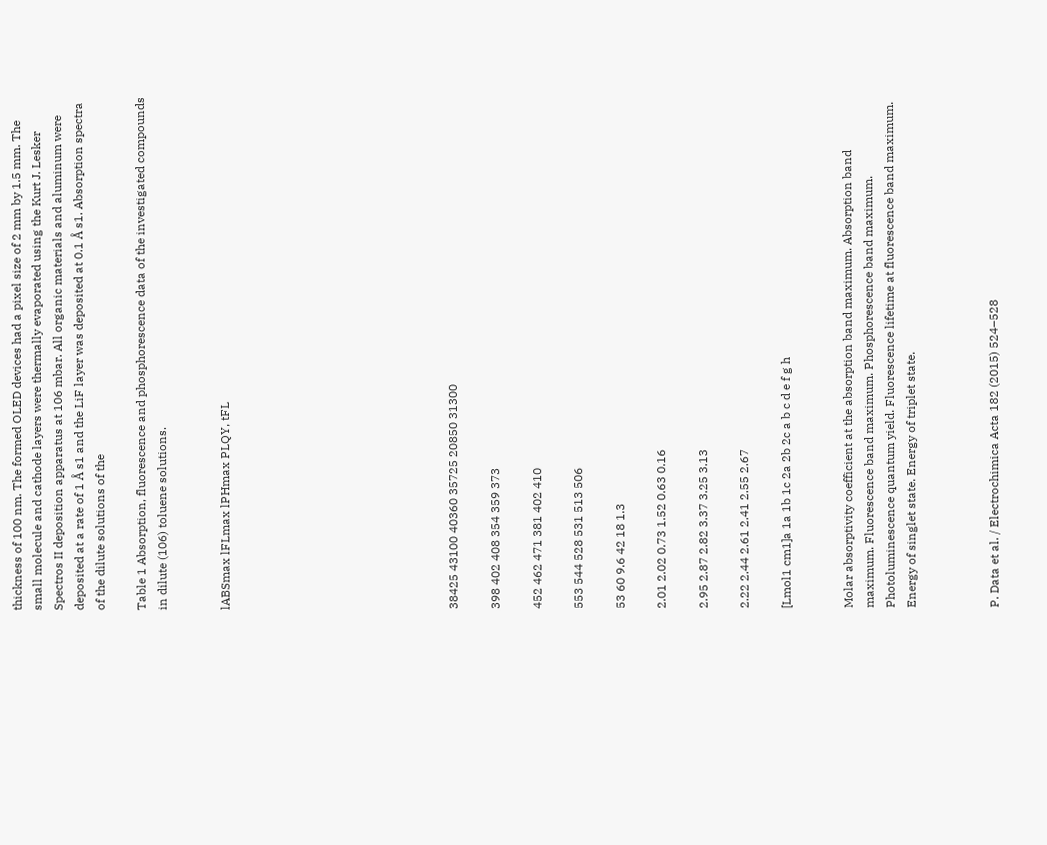thickness of 100 nm. The formed OLED devices had a pixel size of 2 mm by 1.5 mm. The small molecule and cathode layers were thermally evaporated using the Kurt J. Lesker Spectros II deposition apparatus at 106 mbar. All organic materials and aluminum were deposited at a rate of 1 Å s1 and the LiF layer was deposited at 0.1 Å s1. Absorption spectra of the dilute solutions of the

Table 1 Absorption, fluorescence and phosphorescence data of the investigated compounds in dilute (106) toluene solutions.


lABSmax lFLmax lPHmax PLQY, tFL










38425 43100 40360 35725 20850 31300

398 402 408 354 359 373

452 462 471 381 402 410

553 544 528 531 513 506

53 60 9.6 42 18 1.3

2.01 2.02 0.73 1.52 0.63 0.16

2.95 2.87 2.82 3.37 3.25 3.13

2.22 2.44 2.61 2.41 2.55 2.67

[Lmol1 cm1]a 1a 1b 1c 2a 2b 2c a b c d e f g h


Molar absorptivity coefficient at the absorption band maximum. Absorption band maximum. Fluorescence band maximum. Phosphorescence band maximum. Photoluminescence quantum yield. Fluorescence lifetime at fluorescence band maximum. Energy of singlet state. Energy of triplet state.



P. Data et al. / Electrochimica Acta 182 (2015) 524–528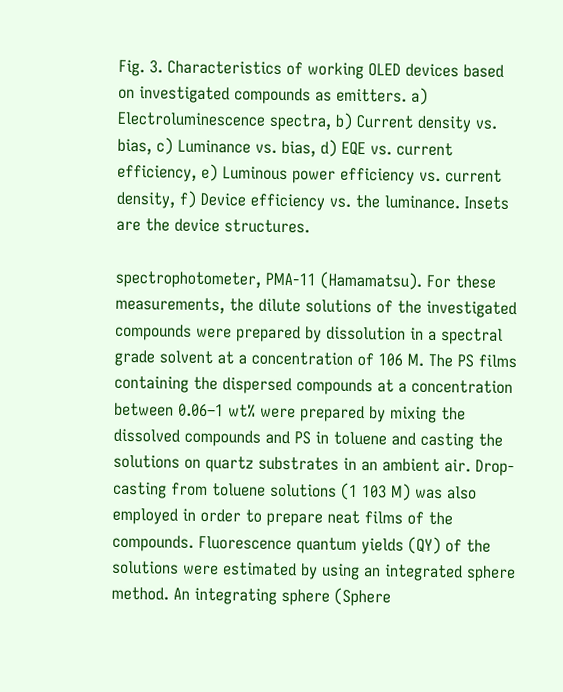Fig. 3. Characteristics of working OLED devices based on investigated compounds as emitters. a) Electroluminescence spectra, b) Current density vs. bias, c) Luminance vs. bias, d) EQE vs. current efficiency, e) Luminous power efficiency vs. current density, f) Device efficiency vs. the luminance. Insets are the device structures.

spectrophotometer, PMA-11 (Hamamatsu). For these measurements, the dilute solutions of the investigated compounds were prepared by dissolution in a spectral grade solvent at a concentration of 106 M. The PS films containing the dispersed compounds at a concentration between 0.06–1 wt% were prepared by mixing the dissolved compounds and PS in toluene and casting the solutions on quartz substrates in an ambient air. Drop-casting from toluene solutions (1 103 M) was also employed in order to prepare neat films of the compounds. Fluorescence quantum yields (QY) of the solutions were estimated by using an integrated sphere method. An integrating sphere (Sphere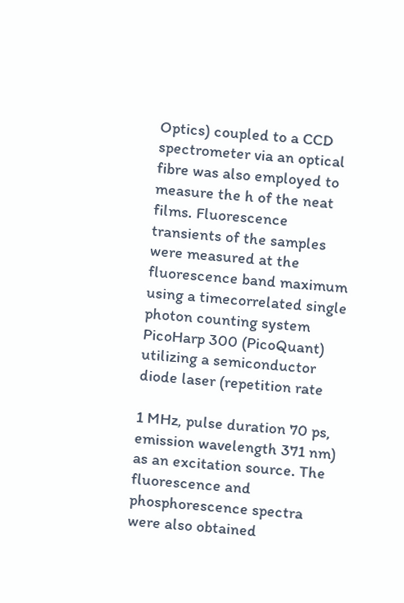Optics) coupled to a CCD spectrometer via an optical fibre was also employed to measure the h of the neat films. Fluorescence transients of the samples were measured at the fluorescence band maximum using a timecorrelated single photon counting system PicoHarp 300 (PicoQuant) utilizing a semiconductor diode laser (repetition rate

1 MHz, pulse duration 70 ps, emission wavelength 371 nm) as an excitation source. The fluorescence and phosphorescence spectra were also obtained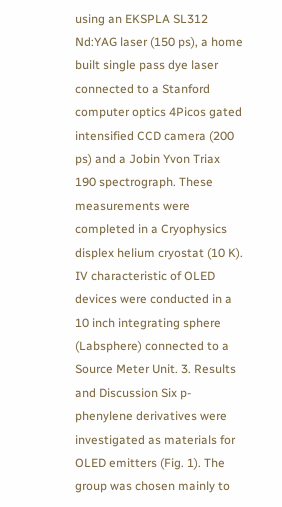using an EKSPLA SL312 Nd:YAG laser (150 ps), a home built single pass dye laser connected to a Stanford computer optics 4Picos gated intensified CCD camera (200 ps) and a Jobin Yvon Triax 190 spectrograph. These measurements were completed in a Cryophysics displex helium cryostat (10 K). IV characteristic of OLED devices were conducted in a 10 inch integrating sphere (Labsphere) connected to a Source Meter Unit. 3. Results and Discussion Six p-phenylene derivatives were investigated as materials for OLED emitters (Fig. 1). The group was chosen mainly to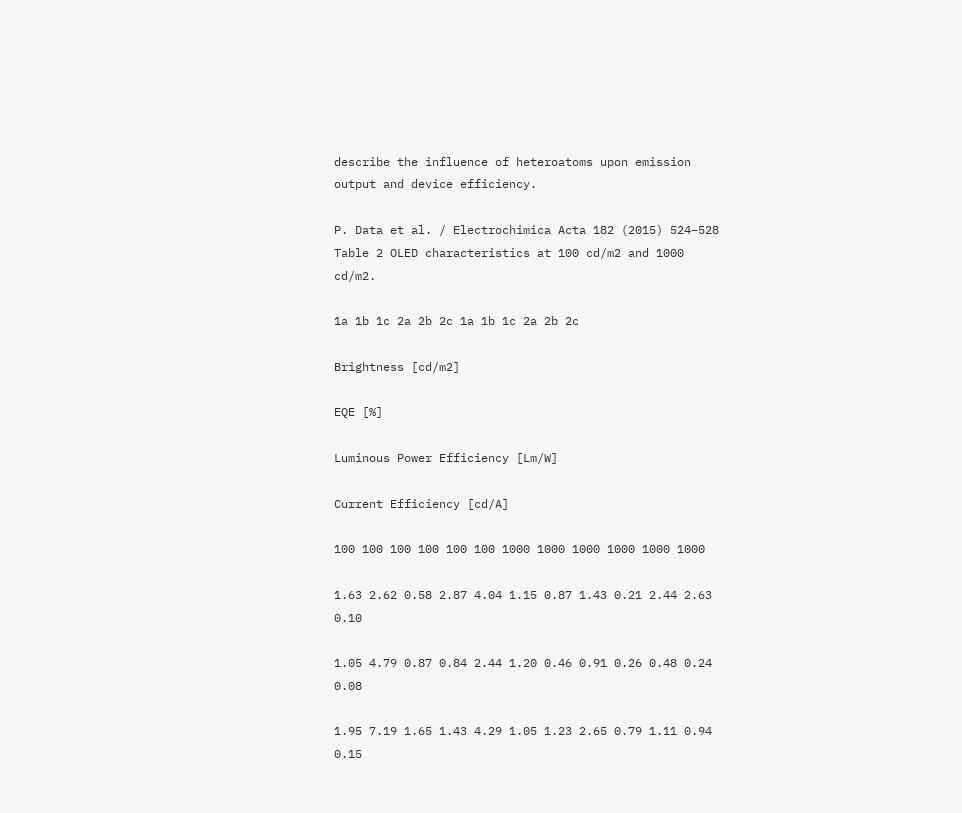describe the influence of heteroatoms upon emission output and device efficiency.

P. Data et al. / Electrochimica Acta 182 (2015) 524–528 Table 2 OLED characteristics at 100 cd/m2 and 1000 cd/m2.

1a 1b 1c 2a 2b 2c 1a 1b 1c 2a 2b 2c

Brightness [cd/m2]

EQE [%]

Luminous Power Efficiency [Lm/W]

Current Efficiency [cd/A]

100 100 100 100 100 100 1000 1000 1000 1000 1000 1000

1.63 2.62 0.58 2.87 4.04 1.15 0.87 1.43 0.21 2.44 2.63 0.10

1.05 4.79 0.87 0.84 2.44 1.20 0.46 0.91 0.26 0.48 0.24 0.08

1.95 7.19 1.65 1.43 4.29 1.05 1.23 2.65 0.79 1.11 0.94 0.15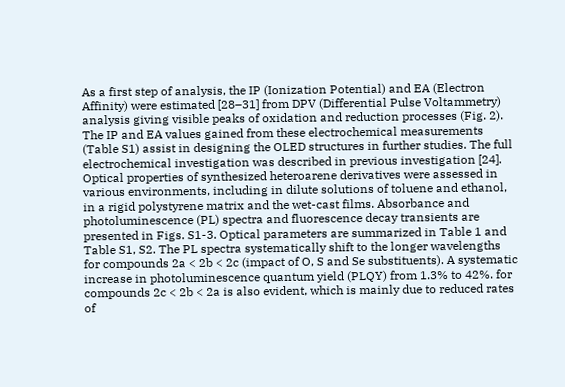As a first step of analysis, the IP (Ionization Potential) and EA (Electron Affinity) were estimated [28–31] from DPV (Differential Pulse Voltammetry) analysis giving visible peaks of oxidation and reduction processes (Fig. 2). The IP and EA values gained from these electrochemical measurements (Table S1) assist in designing the OLED structures in further studies. The full electrochemical investigation was described in previous investigation [24]. Optical properties of synthesized heteroarene derivatives were assessed in various environments, including in dilute solutions of toluene and ethanol, in a rigid polystyrene matrix and the wet-cast films. Absorbance and photoluminescence (PL) spectra and fluorescence decay transients are presented in Figs. S1-3. Optical parameters are summarized in Table 1 and Table S1, S2. The PL spectra systematically shift to the longer wavelengths for compounds 2a < 2b < 2c (impact of O, S and Se substituents). A systematic increase in photoluminescence quantum yield (PLQY) from 1.3% to 42%. for compounds 2c < 2b < 2a is also evident, which is mainly due to reduced rates of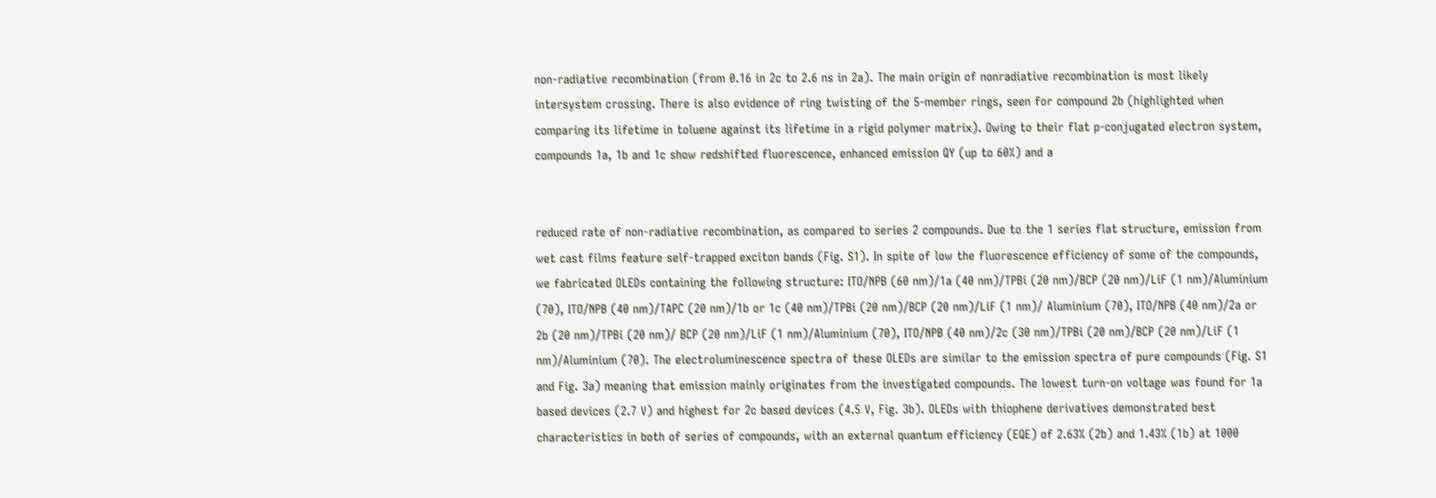non-radiative recombination (from 0.16 in 2c to 2.6 ns in 2a). The main origin of nonradiative recombination is most likely intersystem crossing. There is also evidence of ring twisting of the 5-member rings, seen for compound 2b (highlighted when comparing its lifetime in toluene against its lifetime in a rigid polymer matrix). Owing to their flat p-conjugated electron system, compounds 1a, 1b and 1c show redshifted fluorescence, enhanced emission QY (up to 60%) and a


reduced rate of non-radiative recombination, as compared to series 2 compounds. Due to the 1 series flat structure, emission from wet cast films feature self-trapped exciton bands (Fig. S1). In spite of low the fluorescence efficiency of some of the compounds, we fabricated OLEDs containing the following structure: ITO/NPB (60 nm)/1a (40 nm)/TPBi (20 nm)/BCP (20 nm)/LiF (1 nm)/Aluminium (70), ITO/NPB (40 nm)/TAPC (20 nm)/1b or 1c (40 nm)/TPBi (20 nm)/BCP (20 nm)/LiF (1 nm)/ Aluminium (70), ITO/NPB (40 nm)/2a or 2b (20 nm)/TPBi (20 nm)/ BCP (20 nm)/LiF (1 nm)/Aluminium (70), ITO/NPB (40 nm)/2c (30 nm)/TPBi (20 nm)/BCP (20 nm)/LiF (1 nm)/Aluminium (70). The electroluminescence spectra of these OLEDs are similar to the emission spectra of pure compounds (Fig. S1 and Fig. 3a) meaning that emission mainly originates from the investigated compounds. The lowest turn-on voltage was found for 1a based devices (2.7 V) and highest for 2c based devices (4.5 V, Fig. 3b). OLEDs with thiophene derivatives demonstrated best characteristics in both of series of compounds, with an external quantum efficiency (EQE) of 2.63% (2b) and 1.43% (1b) at 1000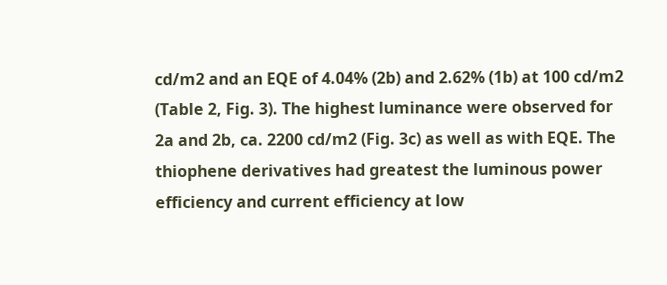cd/m2 and an EQE of 4.04% (2b) and 2.62% (1b) at 100 cd/m2 (Table 2, Fig. 3). The highest luminance were observed for 2a and 2b, ca. 2200 cd/m2 (Fig. 3c) as well as with EQE. The thiophene derivatives had greatest the luminous power efficiency and current efficiency at low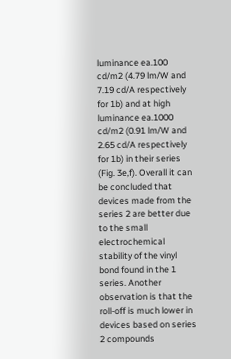luminance ea.100 cd/m2 (4.79 lm/W and 7.19 cd/A respectively for 1b) and at high luminance ea.1000 cd/m2 (0.91 lm/W and 2.65 cd/A respectively for 1b) in their series (Fig. 3e,f). Overall it can be concluded that devices made from the series 2 are better due to the small electrochemical stability of the vinyl bond found in the 1 series. Another observation is that the roll-off is much lower in devices based on series 2 compounds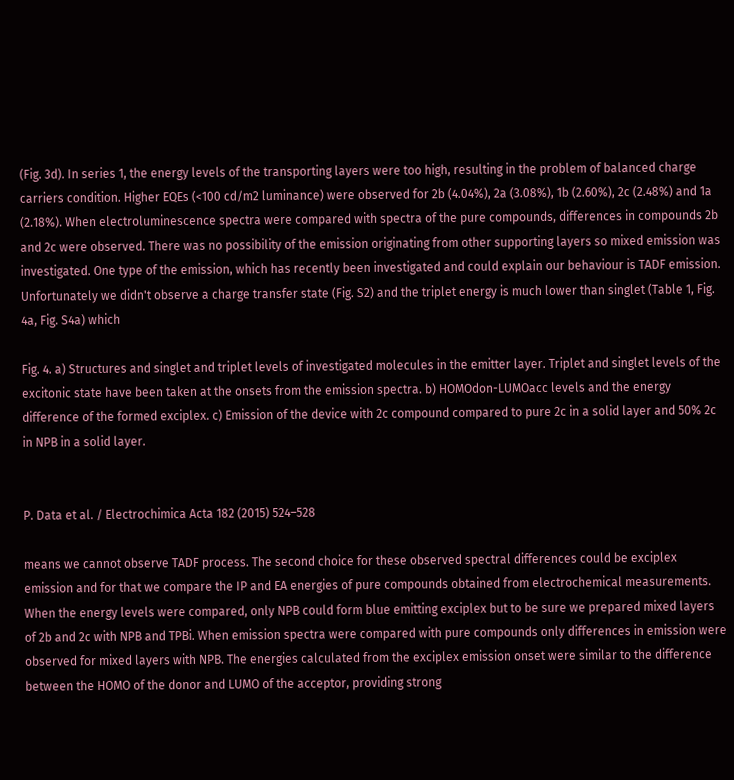(Fig. 3d). In series 1, the energy levels of the transporting layers were too high, resulting in the problem of balanced charge carriers condition. Higher EQEs (<100 cd/m2 luminance) were observed for 2b (4.04%), 2a (3.08%), 1b (2.60%), 2c (2.48%) and 1a (2.18%). When electroluminescence spectra were compared with spectra of the pure compounds, differences in compounds 2b and 2c were observed. There was no possibility of the emission originating from other supporting layers so mixed emission was investigated. One type of the emission, which has recently been investigated and could explain our behaviour is TADF emission. Unfortunately we didn't observe a charge transfer state (Fig. S2) and the triplet energy is much lower than singlet (Table 1, Fig. 4a, Fig. S4a) which

Fig. 4. a) Structures and singlet and triplet levels of investigated molecules in the emitter layer. Triplet and singlet levels of the excitonic state have been taken at the onsets from the emission spectra. b) HOMOdon-LUMOacc levels and the energy difference of the formed exciplex. c) Emission of the device with 2c compound compared to pure 2c in a solid layer and 50% 2c in NPB in a solid layer.


P. Data et al. / Electrochimica Acta 182 (2015) 524–528

means we cannot observe TADF process. The second choice for these observed spectral differences could be exciplex emission and for that we compare the IP and EA energies of pure compounds obtained from electrochemical measurements. When the energy levels were compared, only NPB could form blue emitting exciplex but to be sure we prepared mixed layers of 2b and 2c with NPB and TPBi. When emission spectra were compared with pure compounds only differences in emission were observed for mixed layers with NPB. The energies calculated from the exciplex emission onset were similar to the difference between the HOMO of the donor and LUMO of the acceptor, providing strong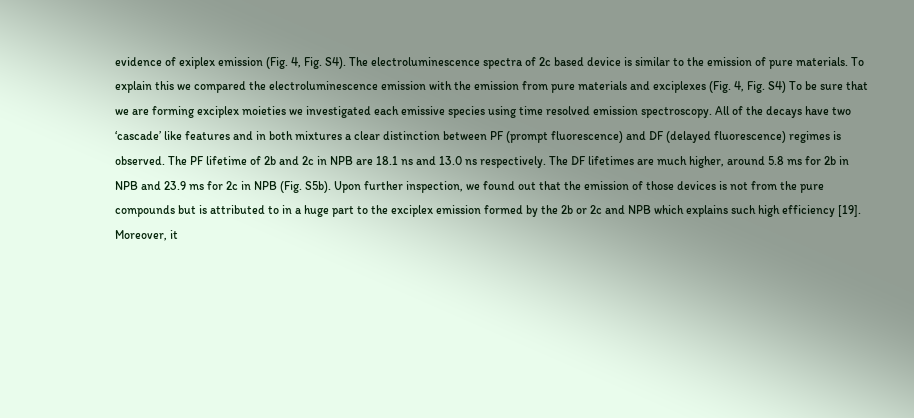evidence of exiplex emission (Fig. 4, Fig. S4). The electroluminescence spectra of 2c based device is similar to the emission of pure materials. To explain this we compared the electroluminescence emission with the emission from pure materials and exciplexes (Fig. 4, Fig. S4) To be sure that we are forming exciplex moieties we investigated each emissive species using time resolved emission spectroscopy. All of the decays have two ‘cascade’ like features and in both mixtures a clear distinction between PF (prompt fluorescence) and DF (delayed fluorescence) regimes is observed. The PF lifetime of 2b and 2c in NPB are 18.1 ns and 13.0 ns respectively. The DF lifetimes are much higher, around 5.8 ms for 2b in NPB and 23.9 ms for 2c in NPB (Fig. S5b). Upon further inspection, we found out that the emission of those devices is not from the pure compounds but is attributed to in a huge part to the exciplex emission formed by the 2b or 2c and NPB which explains such high efficiency [19]. Moreover, it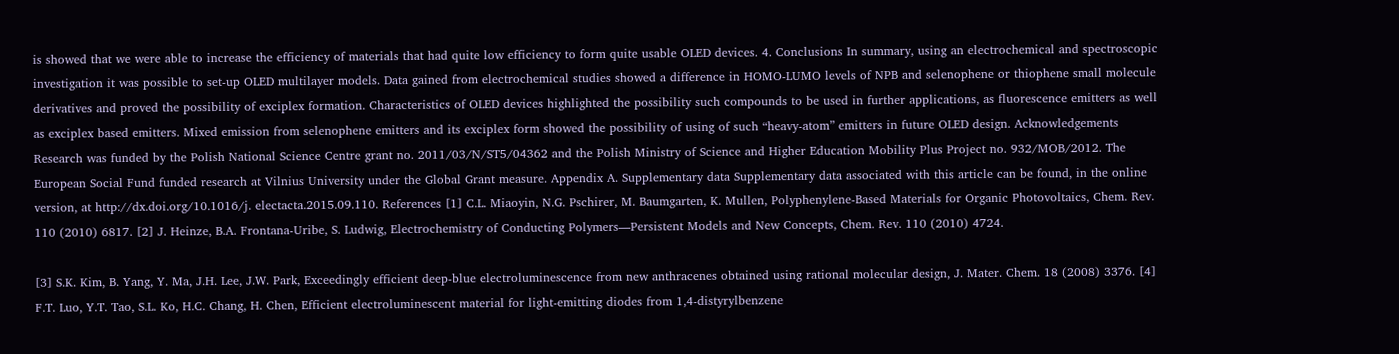is showed that we were able to increase the efficiency of materials that had quite low efficiency to form quite usable OLED devices. 4. Conclusions In summary, using an electrochemical and spectroscopic investigation it was possible to set-up OLED multilayer models. Data gained from electrochemical studies showed a difference in HOMO-LUMO levels of NPB and selenophene or thiophene small molecule derivatives and proved the possibility of exciplex formation. Characteristics of OLED devices highlighted the possibility such compounds to be used in further applications, as fluorescence emitters as well as exciplex based emitters. Mixed emission from selenophene emitters and its exciplex form showed the possibility of using of such “heavy-atom” emitters in future OLED design. Acknowledgements Research was funded by the Polish National Science Centre grant no. 2011/03/N/ST5/04362 and the Polish Ministry of Science and Higher Education Mobility Plus Project no. 932/MOB/2012. The European Social Fund funded research at Vilnius University under the Global Grant measure. Appendix A. Supplementary data Supplementary data associated with this article can be found, in the online version, at http://dx.doi.org/10.1016/j. electacta.2015.09.110. References [1] C.L. Miaoyin, N.G. Pschirer, M. Baumgarten, K. Mullen, Polyphenylene-Based Materials for Organic Photovoltaics, Chem. Rev. 110 (2010) 6817. [2] J. Heinze, B.A. Frontana-Uribe, S. Ludwig, Electrochemistry of Conducting Polymers—Persistent Models and New Concepts, Chem. Rev. 110 (2010) 4724.

[3] S.K. Kim, B. Yang, Y. Ma, J.H. Lee, J.W. Park, Exceedingly efficient deep-blue electroluminescence from new anthracenes obtained using rational molecular design, J. Mater. Chem. 18 (2008) 3376. [4] F.T. Luo, Y.T. Tao, S.L. Ko, H.C. Chang, H. Chen, Efficient electroluminescent material for light-emitting diodes from 1,4-distyrylbenzene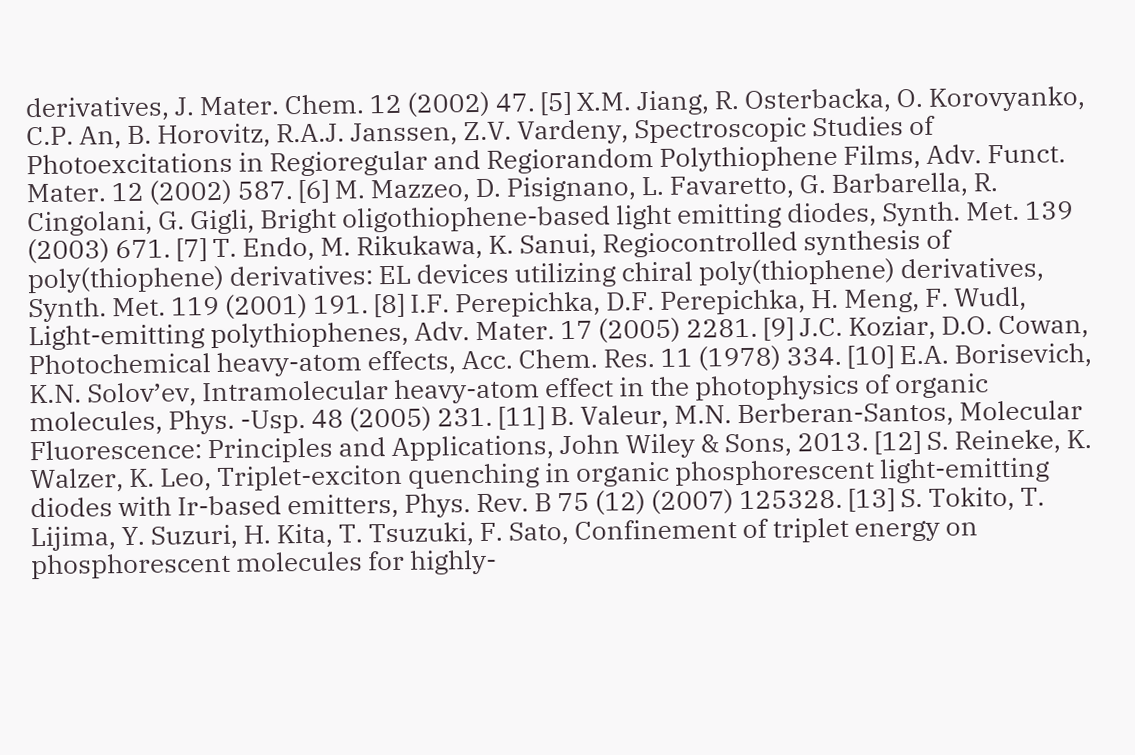derivatives, J. Mater. Chem. 12 (2002) 47. [5] X.M. Jiang, R. Osterbacka, O. Korovyanko, C.P. An, B. Horovitz, R.A.J. Janssen, Z.V. Vardeny, Spectroscopic Studies of Photoexcitations in Regioregular and Regiorandom Polythiophene Films, Adv. Funct. Mater. 12 (2002) 587. [6] M. Mazzeo, D. Pisignano, L. Favaretto, G. Barbarella, R. Cingolani, G. Gigli, Bright oligothiophene-based light emitting diodes, Synth. Met. 139 (2003) 671. [7] T. Endo, M. Rikukawa, K. Sanui, Regiocontrolled synthesis of poly(thiophene) derivatives: EL devices utilizing chiral poly(thiophene) derivatives, Synth. Met. 119 (2001) 191. [8] I.F. Perepichka, D.F. Perepichka, H. Meng, F. Wudl, Light-emitting polythiophenes, Adv. Mater. 17 (2005) 2281. [9] J.C. Koziar, D.O. Cowan, Photochemical heavy-atom effects, Acc. Chem. Res. 11 (1978) 334. [10] E.A. Borisevich, K.N. Solov’ev, Intramolecular heavy-atom effect in the photophysics of organic molecules, Phys. -Usp. 48 (2005) 231. [11] B. Valeur, M.N. Berberan-Santos, Molecular Fluorescence: Principles and Applications, John Wiley & Sons, 2013. [12] S. Reineke, K. Walzer, K. Leo, Triplet-exciton quenching in organic phosphorescent light-emitting diodes with Ir-based emitters, Phys. Rev. B 75 (12) (2007) 125328. [13] S. Tokito, T. Lijima, Y. Suzuri, H. Kita, T. Tsuzuki, F. Sato, Confinement of triplet energy on phosphorescent molecules for highly-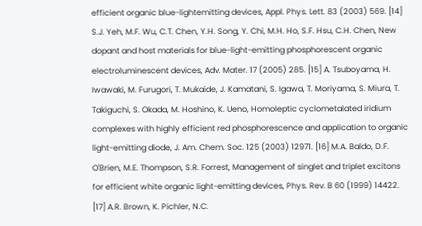efficient organic blue-lightemitting devices, Appl. Phys. Lett. 83 (2003) 569. [14] S.J. Yeh, M.F. Wu, C.T. Chen, Y.H. Song, Y. Chi, M.H. Ho, S.F. Hsu, C.H. Chen, New dopant and host materials for blue-light-emitting phosphorescent organic electroluminescent devices, Adv. Mater. 17 (2005) 285. [15] A. Tsuboyama, H. Iwawaki, M. Furugori, T. Mukaide, J. Kamatani, S. Igawa, T. Moriyama, S. Miura, T. Takiguchi, S. Okada, M. Hoshino, K. Ueno, Homoleptic cyclometalated iridium complexes with highly efficient red phosphorescence and application to organic light-emitting diode, J. Am. Chem. Soc. 125 (2003) 12971. [16] M.A. Baldo, D.F. O'Brien, M.E. Thompson, S.R. Forrest, Management of singlet and triplet excitons for efficient white organic light-emitting devices, Phys. Rev. B 60 (1999) 14422. [17] A.R. Brown, K. Pichler, N.C.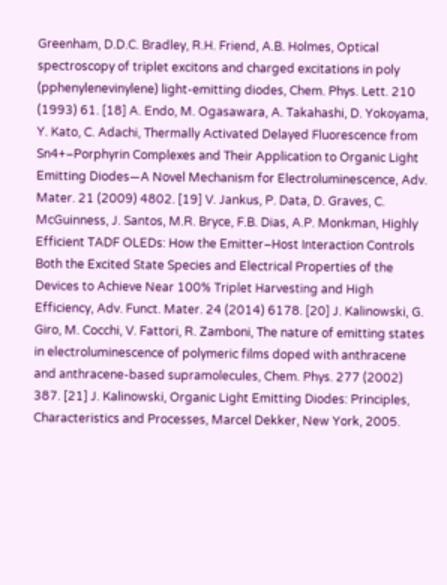Greenham, D.D.C. Bradley, R.H. Friend, A.B. Holmes, Optical spectroscopy of triplet excitons and charged excitations in poly (pphenylenevinylene) light-emitting diodes, Chem. Phys. Lett. 210 (1993) 61. [18] A. Endo, M. Ogasawara, A. Takahashi, D. Yokoyama, Y. Kato, C. Adachi, Thermally Activated Delayed Fluorescence from Sn4+–Porphyrin Complexes and Their Application to Organic Light Emitting Diodes—A Novel Mechanism for Electroluminescence, Adv. Mater. 21 (2009) 4802. [19] V. Jankus, P. Data, D. Graves, C. McGuinness, J. Santos, M.R. Bryce, F.B. Dias, A.P. Monkman, Highly Efficient TADF OLEDs: How the Emitter–Host Interaction Controls Both the Excited State Species and Electrical Properties of the Devices to Achieve Near 100% Triplet Harvesting and High Efficiency, Adv. Funct. Mater. 24 (2014) 6178. [20] J. Kalinowski, G. Giro, M. Cocchi, V. Fattori, R. Zamboni, The nature of emitting states in electroluminescence of polymeric films doped with anthracene and anthracene-based supramolecules, Chem. Phys. 277 (2002) 387. [21] J. Kalinowski, Organic Light Emitting Diodes: Principles, Characteristics and Processes, Marcel Dekker, New York, 2005.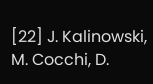[22] J. Kalinowski, M. Cocchi, D.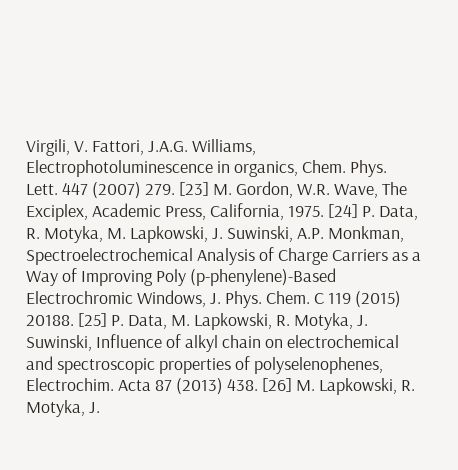Virgili, V. Fattori, J.A.G. Williams, Electrophotoluminescence in organics, Chem. Phys. Lett. 447 (2007) 279. [23] M. Gordon, W.R. Wave, The Exciplex, Academic Press, California, 1975. [24] P. Data, R. Motyka, M. Lapkowski, J. Suwinski, A.P. Monkman, Spectroelectrochemical Analysis of Charge Carriers as a Way of Improving Poly (p-phenylene)-Based Electrochromic Windows, J. Phys. Chem. C 119 (2015) 20188. [25] P. Data, M. Lapkowski, R. Motyka, J. Suwinski, Influence of alkyl chain on electrochemical and spectroscopic properties of polyselenophenes, Electrochim. Acta 87 (2013) 438. [26] M. Lapkowski, R. Motyka, J.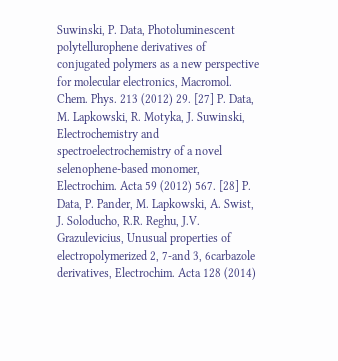Suwinski, P. Data, Photoluminescent polytellurophene derivatives of conjugated polymers as a new perspective for molecular electronics, Macromol. Chem. Phys. 213 (2012) 29. [27] P. Data, M. Lapkowski, R. Motyka, J. Suwinski, Electrochemistry and spectroelectrochemistry of a novel selenophene-based monomer, Electrochim. Acta 59 (2012) 567. [28] P. Data, P. Pander, M. Lapkowski, A. Swist, J. Soloducho, R.R. Reghu, J.V. Grazulevicius, Unusual properties of electropolymerized 2, 7-and 3, 6carbazole derivatives, Electrochim. Acta 128 (2014)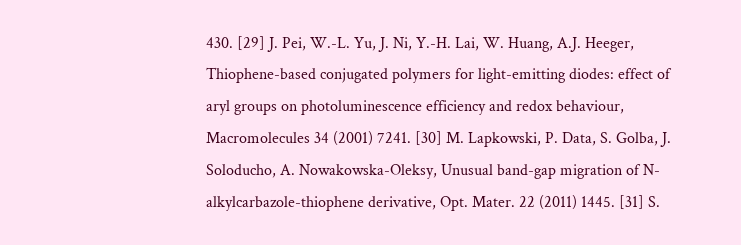430. [29] J. Pei, W.-L. Yu, J. Ni, Y.-H. Lai, W. Huang, A.J. Heeger, Thiophene-based conjugated polymers for light-emitting diodes: effect of aryl groups on photoluminescence efficiency and redox behaviour, Macromolecules 34 (2001) 7241. [30] M. Lapkowski, P. Data, S. Golba, J. Soloducho, A. Nowakowska-Oleksy, Unusual band-gap migration of N-alkylcarbazole-thiophene derivative, Opt. Mater. 22 (2011) 1445. [31] S.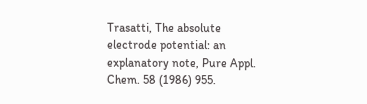Trasatti, The absolute electrode potential: an explanatory note, Pure Appl. Chem. 58 (1986) 955.